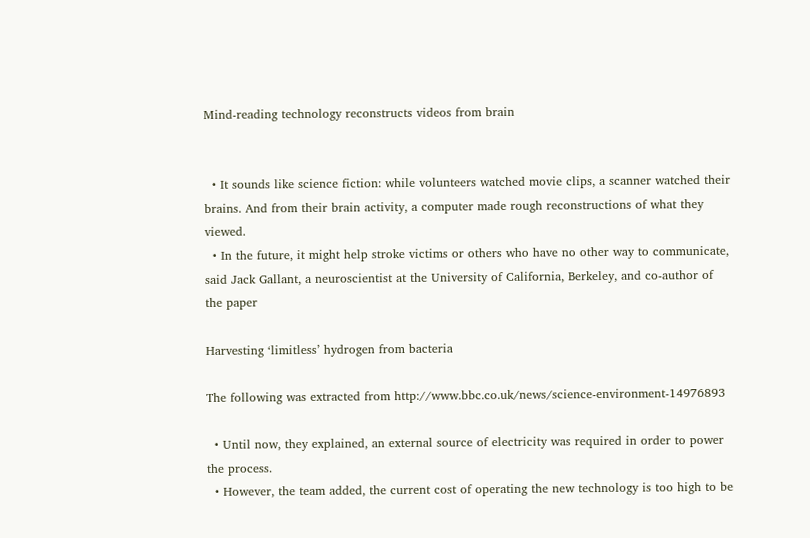Mind-reading technology reconstructs videos from brain


  • It sounds like science fiction: while volunteers watched movie clips, a scanner watched their brains. And from their brain activity, a computer made rough reconstructions of what they viewed.
  • In the future, it might help stroke victims or others who have no other way to communicate, said Jack Gallant, a neuroscientist at the University of California, Berkeley, and co-author of the paper

Harvesting ‘limitless’ hydrogen from bacteria

The following was extracted from http://www.bbc.co.uk/news/science-environment-14976893

  • Until now, they explained, an external source of electricity was required in order to power the process.
  • However, the team added, the current cost of operating the new technology is too high to be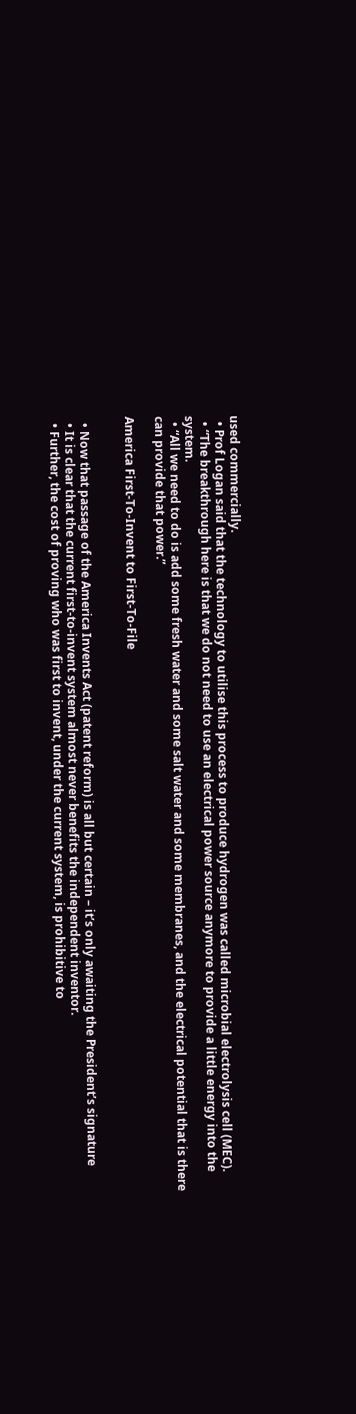used commercially.
  • Prof Logan said that the technology to utilise this process to produce hydrogen was called microbial electrolysis cell (MEC).
  • “The breakthrough here is that we do not need to use an electrical power source anymore to provide a little energy into the system.
  • “All we need to do is add some fresh water and some salt water and some membranes, and the electrical potential that is there can provide that power.”

America First-To-Invent to First-To-File


  • Now that passage of the America Invents Act (patent reform) is all but certain – it’s only awaiting the President’s signature
  • It is clear that the current first-to-invent system almost never benefits the independent inventor.
  • Further, the cost of proving who was first to invent, under the current system, is prohibitive to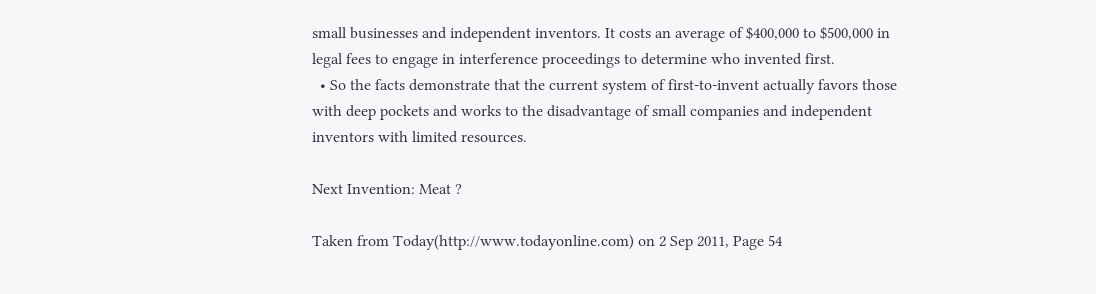small businesses and independent inventors. It costs an average of $400,000 to $500,000 in legal fees to engage in interference proceedings to determine who invented first.
  • So the facts demonstrate that the current system of first-to-invent actually favors those with deep pockets and works to the disadvantage of small companies and independent inventors with limited resources.

Next Invention: Meat ?

Taken from Today(http://www.todayonline.com) on 2 Sep 2011, Page 54